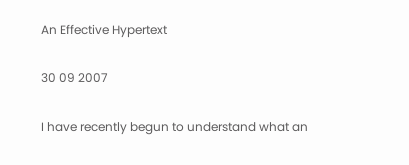An Effective Hypertext

30 09 2007

I have recently begun to understand what an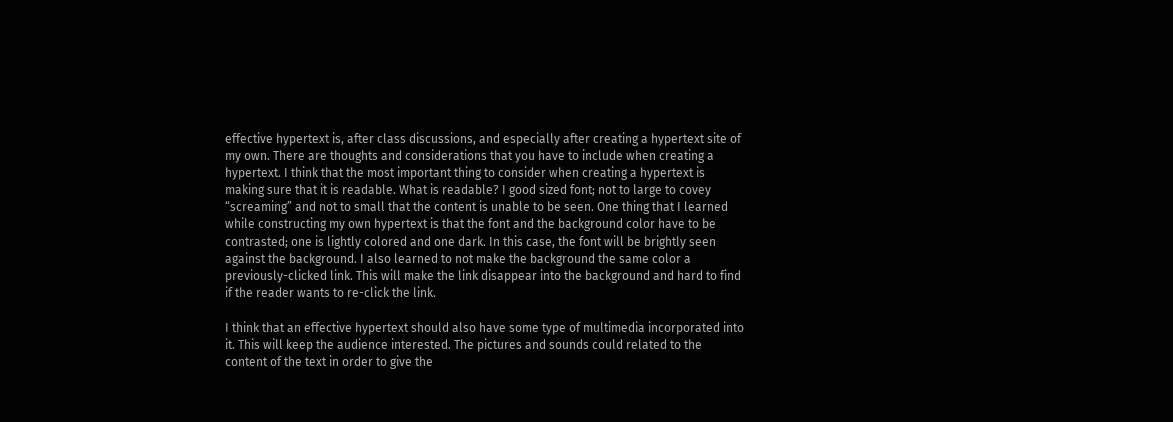effective hypertext is, after class discussions, and especially after creating a hypertext site of my own. There are thoughts and considerations that you have to include when creating a hypertext. I think that the most important thing to consider when creating a hypertext is making sure that it is readable. What is readable? I good sized font; not to large to covey “screaming” and not to small that the content is unable to be seen. One thing that I learned while constructing my own hypertext is that the font and the background color have to be contrasted; one is lightly colored and one dark. In this case, the font will be brightly seen against the background. I also learned to not make the background the same color a previously-clicked link. This will make the link disappear into the background and hard to find if the reader wants to re-click the link.

I think that an effective hypertext should also have some type of multimedia incorporated into it. This will keep the audience interested. The pictures and sounds could related to the content of the text in order to give the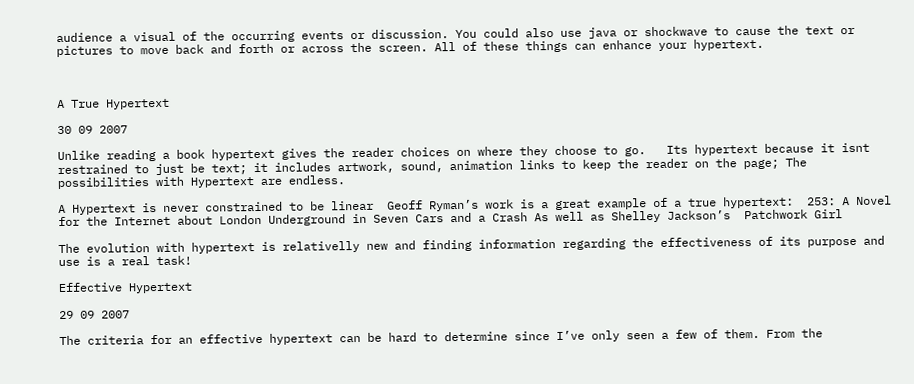audience a visual of the occurring events or discussion. You could also use java or shockwave to cause the text or pictures to move back and forth or across the screen. All of these things can enhance your hypertext.



A True Hypertext

30 09 2007

Unlike reading a book hypertext gives the reader choices on where they choose to go.   Its hypertext because it isnt restrained to just be text; it includes artwork, sound, animation links to keep the reader on the page; The possibilities with Hypertext are endless.

A Hypertext is never constrained to be linear  Geoff Ryman’s work is a great example of a true hypertext:  253: A Novel for the Internet about London Underground in Seven Cars and a Crash As well as Shelley Jackson’s  Patchwork Girl

The evolution with hypertext is relativelly new and finding information regarding the effectiveness of its purpose and  use is a real task!

Effective Hypertext

29 09 2007

The criteria for an effective hypertext can be hard to determine since I’ve only seen a few of them. From the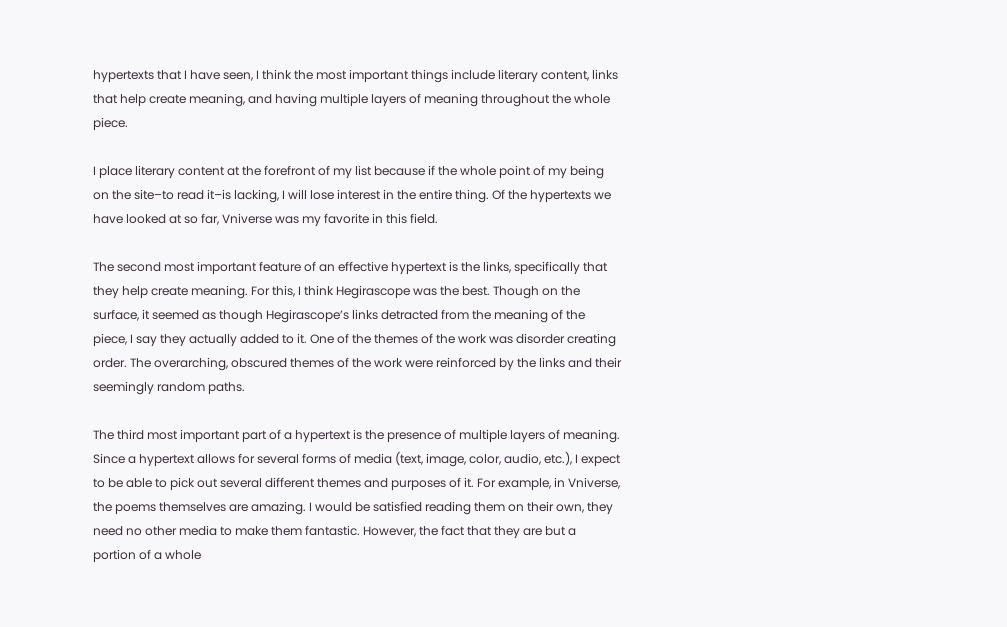hypertexts that I have seen, I think the most important things include literary content, links that help create meaning, and having multiple layers of meaning throughout the whole piece.

I place literary content at the forefront of my list because if the whole point of my being on the site–to read it–is lacking, I will lose interest in the entire thing. Of the hypertexts we have looked at so far, Vniverse was my favorite in this field.

The second most important feature of an effective hypertext is the links, specifically that they help create meaning. For this, I think Hegirascope was the best. Though on the surface, it seemed as though Hegirascope’s links detracted from the meaning of the piece, I say they actually added to it. One of the themes of the work was disorder creating order. The overarching, obscured themes of the work were reinforced by the links and their seemingly random paths.

The third most important part of a hypertext is the presence of multiple layers of meaning. Since a hypertext allows for several forms of media (text, image, color, audio, etc.), I expect to be able to pick out several different themes and purposes of it. For example, in Vniverse, the poems themselves are amazing. I would be satisfied reading them on their own, they need no other media to make them fantastic. However, the fact that they are but a portion of a whole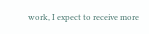work, I expect to receive more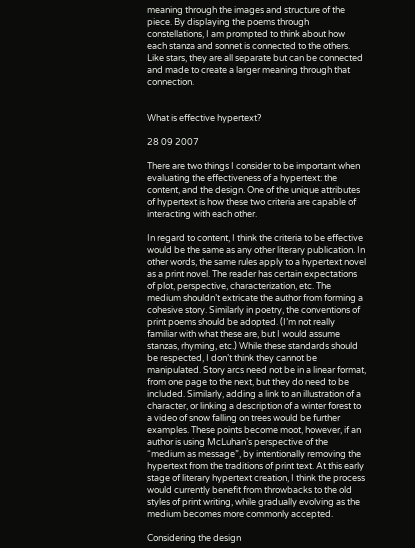meaning through the images and structure of the piece. By displaying the poems through constellations, I am prompted to think about how each stanza and sonnet is connected to the others. Like stars, they are all separate but can be connected and made to create a larger meaning through that connection.


What is effective hypertext?

28 09 2007

There are two things I consider to be important when evaluating the effectiveness of a hypertext: the content, and the design. One of the unique attributes of hypertext is how these two criteria are capable of interacting with each other.

In regard to content, I think the criteria to be effective would be the same as any other literary publication. In other words, the same rules apply to a hypertext novel as a print novel. The reader has certain expectations of plot, perspective, characterization, etc. The medium shouldn’t extricate the author from forming a cohesive story. Similarly in poetry, the conventions of print poems should be adopted. (I’m not really familiar with what these are, but I would assume stanzas, rhyming, etc.) While these standards should be respected, I don’t think they cannot be manipulated. Story arcs need not be in a linear format, from one page to the next, but they do need to be included. Similarly, adding a link to an illustration of a character, or linking a description of a winter forest to a video of snow falling on trees would be further examples. These points become moot, however, if an author is using McLuhan’s perspective of the “medium as message”, by intentionally removing the hypertext from the traditions of print text. At this early stage of literary hypertext creation, I think the process would currently benefit from throwbacks to the old styles of print writing, while gradually evolving as the medium becomes more commonly accepted.

Considering the design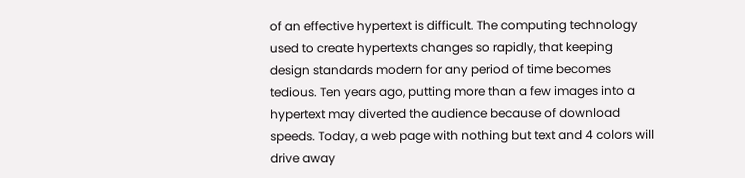of an effective hypertext is difficult. The computing technology used to create hypertexts changes so rapidly, that keeping design standards modern for any period of time becomes tedious. Ten years ago, putting more than a few images into a hypertext may diverted the audience because of download speeds. Today, a web page with nothing but text and 4 colors will drive away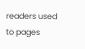readers used to pages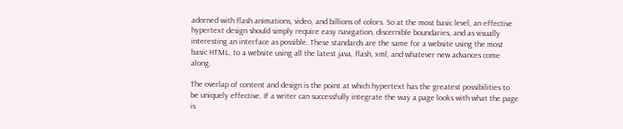adorned with flash animations, video, and billions of colors. So at the most basic level, an effective hypertext design should simply require easy navigation, discernible boundaries, and as visually interesting an interface as possible. These standards are the same for a website using the most basic HTML, to a website using all the latest java, flash, xml, and whatever new advances come along.

The overlap of content and design is the point at which hypertext has the greatest possibilities to be uniquely effective. If a writer can successfully integrate the way a page looks with what the page is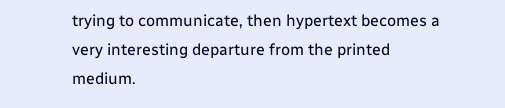trying to communicate, then hypertext becomes a very interesting departure from the printed medium.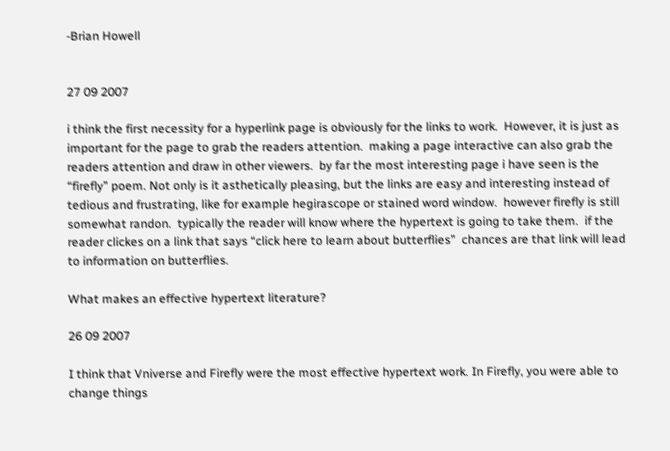-Brian Howell


27 09 2007

i think the first necessity for a hyperlink page is obviously for the links to work.  However, it is just as important for the page to grab the readers attention.  making a page interactive can also grab the readers attention and draw in other viewers.  by far the most interesting page i have seen is the “firefly” poem. Not only is it asthetically pleasing, but the links are easy and interesting instead of tedious and frustrating, like for example hegirascope or stained word window.  however firefly is still somewhat randon.  typically the reader will know where the hypertext is going to take them.  if the reader clickes on a link that says “click here to learn about butterflies”  chances are that link will lead to information on butterflies.

What makes an effective hypertext literature?

26 09 2007

I think that Vniverse and Firefly were the most effective hypertext work. In Firefly, you were able to change things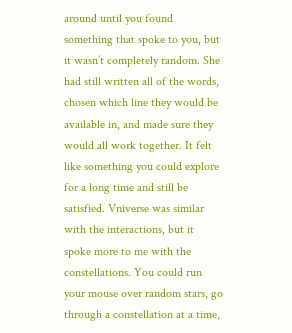around until you found something that spoke to you, but it wasn’t completely random. She had still written all of the words, chosen which line they would be available in, and made sure they would all work together. It felt like something you could explore for a long time and still be satisfied. Vniverse was similar with the interactions, but it spoke more to me with the constellations. You could run your mouse over random stars, go through a constellation at a time,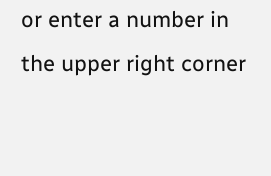or enter a number in the upper right corner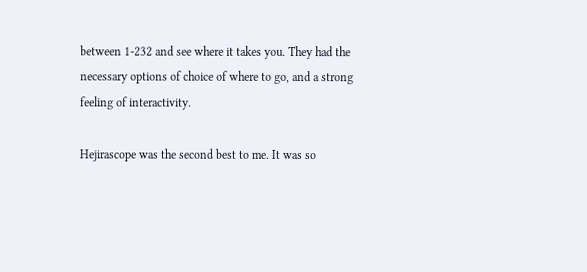between 1-232 and see where it takes you. They had the necessary options of choice of where to go, and a strong feeling of interactivity.

Hejirascope was the second best to me. It was so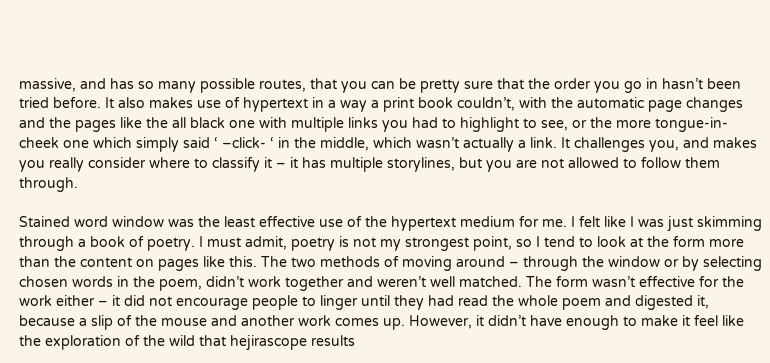massive, and has so many possible routes, that you can be pretty sure that the order you go in hasn’t been tried before. It also makes use of hypertext in a way a print book couldn’t, with the automatic page changes and the pages like the all black one with multiple links you had to highlight to see, or the more tongue-in-cheek one which simply said ‘ –click- ‘ in the middle, which wasn’t actually a link. It challenges you, and makes you really consider where to classify it – it has multiple storylines, but you are not allowed to follow them through.

Stained word window was the least effective use of the hypertext medium for me. I felt like I was just skimming through a book of poetry. I must admit, poetry is not my strongest point, so I tend to look at the form more than the content on pages like this. The two methods of moving around – through the window or by selecting chosen words in the poem, didn’t work together and weren’t well matched. The form wasn’t effective for the work either – it did not encourage people to linger until they had read the whole poem and digested it, because a slip of the mouse and another work comes up. However, it didn’t have enough to make it feel like the exploration of the wild that hejirascope results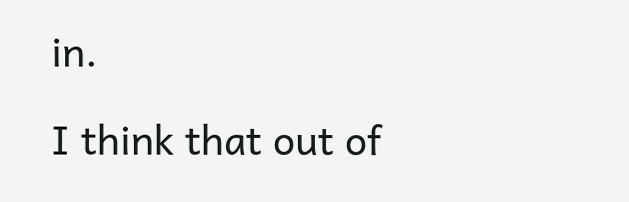in.

I think that out of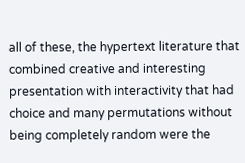all of these, the hypertext literature that combined creative and interesting presentation with interactivity that had choice and many permutations without being completely random were the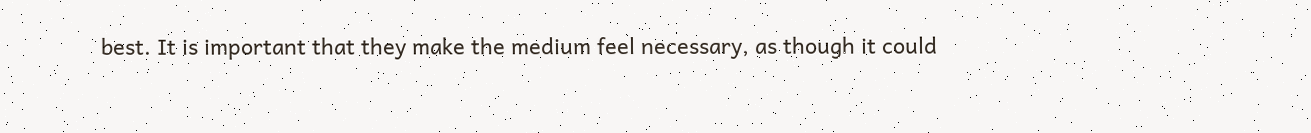best. It is important that they make the medium feel necessary, as though it could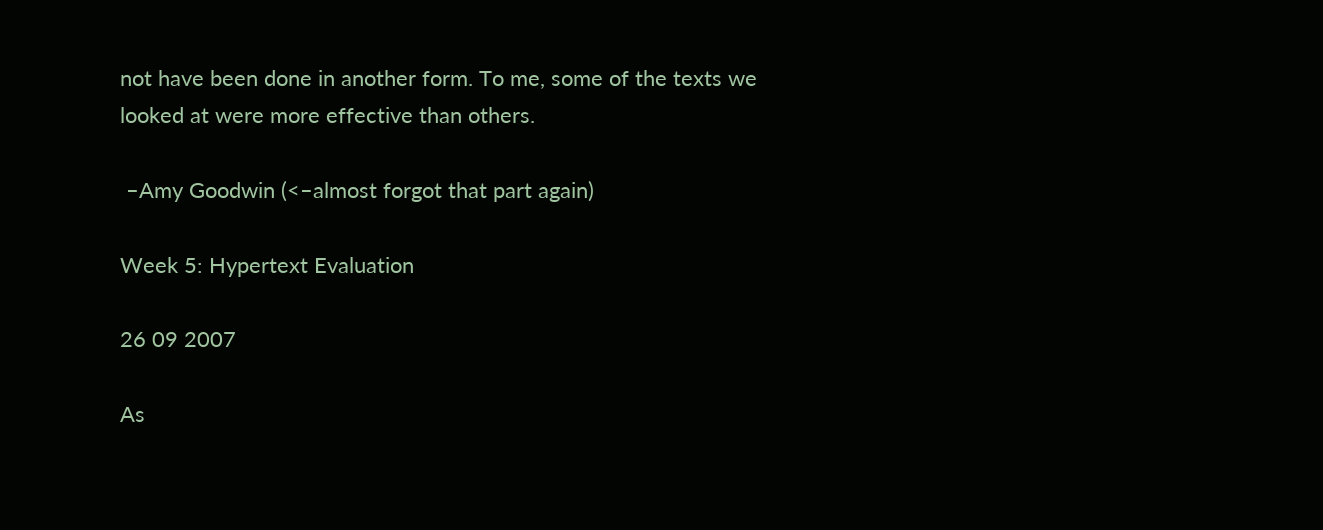not have been done in another form. To me, some of the texts we looked at were more effective than others.

 –Amy Goodwin (<–almost forgot that part again)

Week 5: Hypertext Evaluation

26 09 2007

As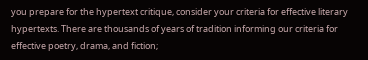you prepare for the hypertext critique, consider your criteria for effective literary hypertexts. There are thousands of years of tradition informing our criteria for effective poetry, drama, and fiction;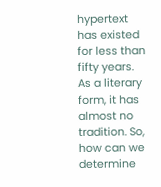hypertext has existed for less than fifty years. As a literary form, it has almost no tradition. So, how can we determine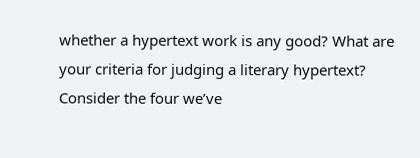whether a hypertext work is any good? What are your criteria for judging a literary hypertext? Consider the four we’ve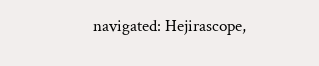navigated: Hejirascope,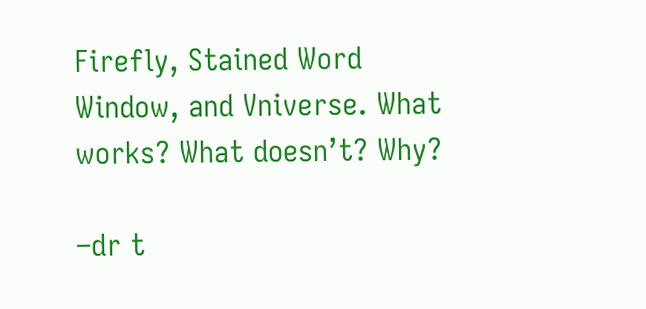Firefly, Stained Word Window, and Vniverse. What works? What doesn’t? Why?

–dr t